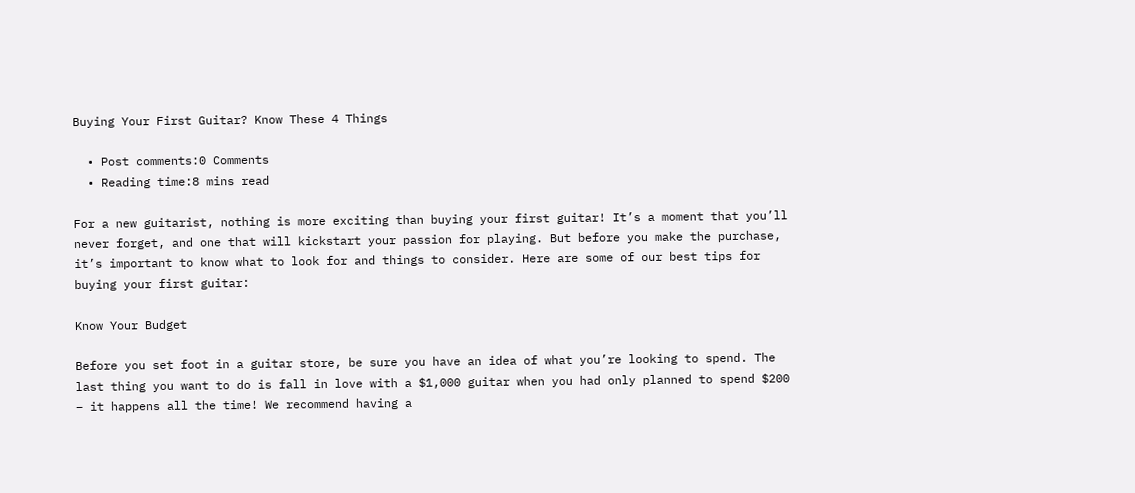Buying Your First Guitar? Know These 4 Things

  • Post comments:0 Comments
  • Reading time:8 mins read

For a new guitarist, nothing is more exciting than buying your first guitar! It’s a moment that you’ll never forget, and one that will kickstart your passion for playing. But before you make the purchase, it’s important to know what to look for and things to consider. Here are some of our best tips for buying your first guitar:

Know Your Budget

Before you set foot in a guitar store, be sure you have an idea of what you’re looking to spend. The last thing you want to do is fall in love with a $1,000 guitar when you had only planned to spend $200 – it happens all the time! We recommend having a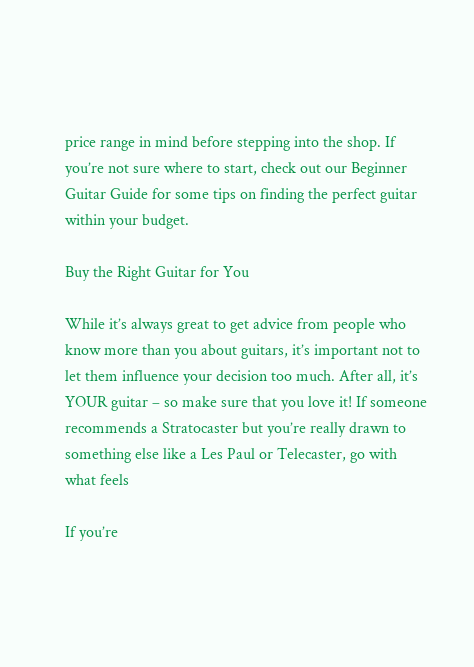price range in mind before stepping into the shop. If you’re not sure where to start, check out our Beginner Guitar Guide for some tips on finding the perfect guitar within your budget.

Buy the Right Guitar for You

While it’s always great to get advice from people who know more than you about guitars, it’s important not to let them influence your decision too much. After all, it’s YOUR guitar – so make sure that you love it! If someone recommends a Stratocaster but you’re really drawn to something else like a Les Paul or Telecaster, go with what feels

If you’re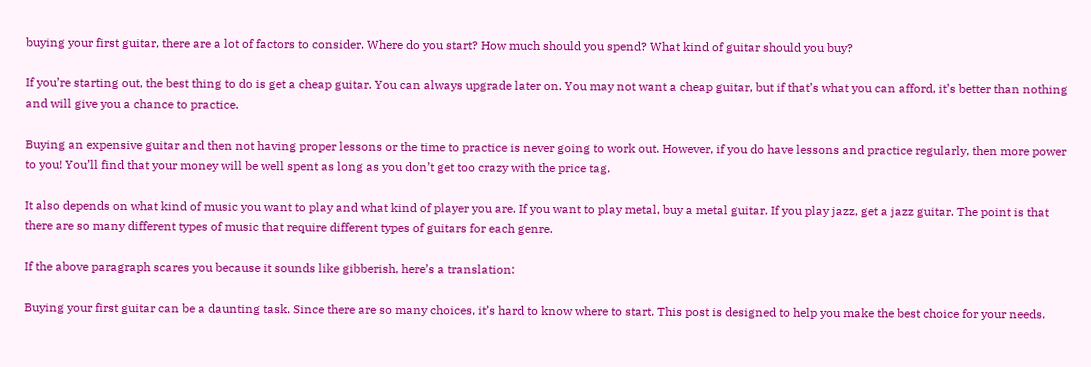buying your first guitar, there are a lot of factors to consider. Where do you start? How much should you spend? What kind of guitar should you buy?

If you’re starting out, the best thing to do is get a cheap guitar. You can always upgrade later on. You may not want a cheap guitar, but if that’s what you can afford, it’s better than nothing and will give you a chance to practice.

Buying an expensive guitar and then not having proper lessons or the time to practice is never going to work out. However, if you do have lessons and practice regularly, then more power to you! You’ll find that your money will be well spent as long as you don’t get too crazy with the price tag.

It also depends on what kind of music you want to play and what kind of player you are. If you want to play metal, buy a metal guitar. If you play jazz, get a jazz guitar. The point is that there are so many different types of music that require different types of guitars for each genre.

If the above paragraph scares you because it sounds like gibberish, here’s a translation:

Buying your first guitar can be a daunting task. Since there are so many choices, it’s hard to know where to start. This post is designed to help you make the best choice for your needs.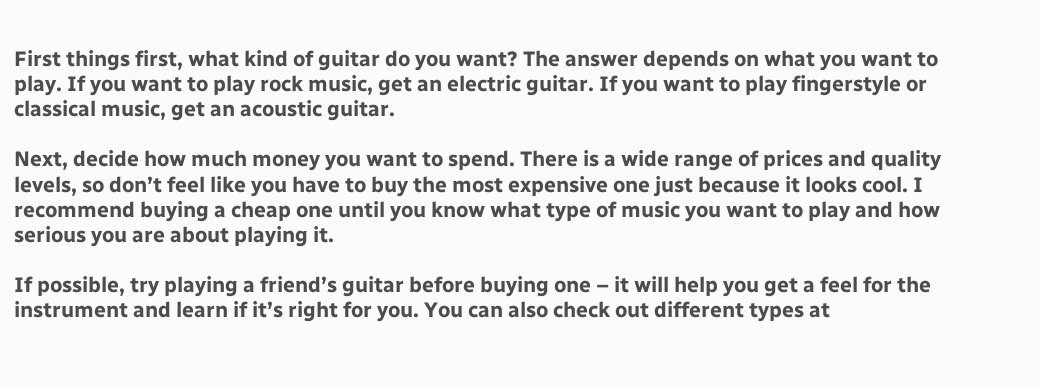First things first, what kind of guitar do you want? The answer depends on what you want to play. If you want to play rock music, get an electric guitar. If you want to play fingerstyle or classical music, get an acoustic guitar.

Next, decide how much money you want to spend. There is a wide range of prices and quality levels, so don’t feel like you have to buy the most expensive one just because it looks cool. I recommend buying a cheap one until you know what type of music you want to play and how serious you are about playing it.

If possible, try playing a friend’s guitar before buying one – it will help you get a feel for the instrument and learn if it’s right for you. You can also check out different types at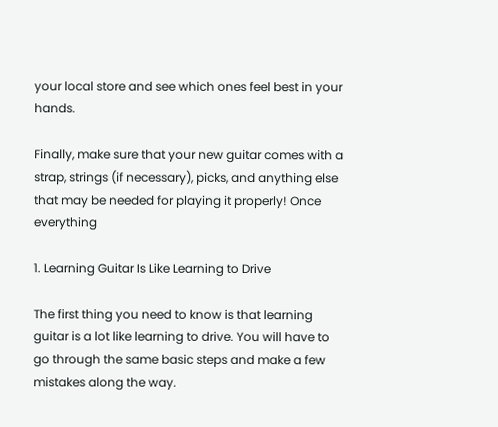your local store and see which ones feel best in your hands.

Finally, make sure that your new guitar comes with a strap, strings (if necessary), picks, and anything else that may be needed for playing it properly! Once everything

1. Learning Guitar Is Like Learning to Drive

The first thing you need to know is that learning guitar is a lot like learning to drive. You will have to go through the same basic steps and make a few mistakes along the way.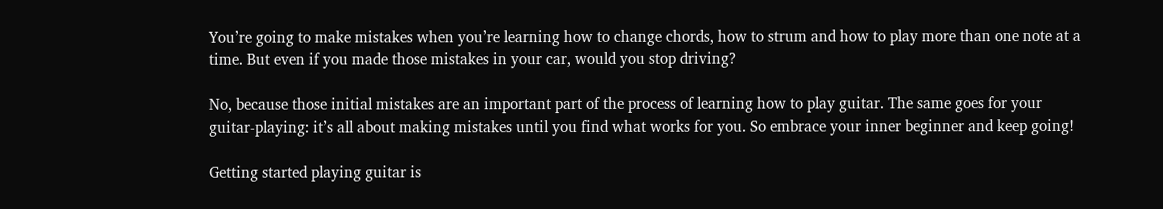You’re going to make mistakes when you’re learning how to change chords, how to strum and how to play more than one note at a time. But even if you made those mistakes in your car, would you stop driving?

No, because those initial mistakes are an important part of the process of learning how to play guitar. The same goes for your guitar-playing: it’s all about making mistakes until you find what works for you. So embrace your inner beginner and keep going!

Getting started playing guitar is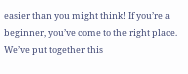easier than you might think! If you’re a beginner, you’ve come to the right place. We’ve put together this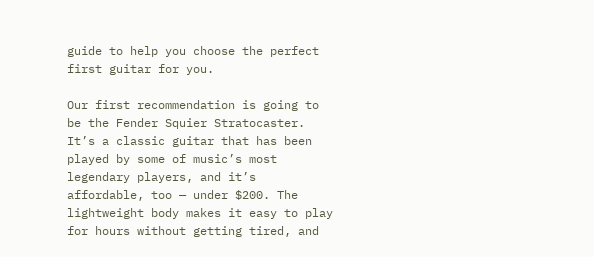guide to help you choose the perfect first guitar for you.

Our first recommendation is going to be the Fender Squier Stratocaster. It’s a classic guitar that has been played by some of music’s most legendary players, and it’s affordable, too — under $200. The lightweight body makes it easy to play for hours without getting tired, and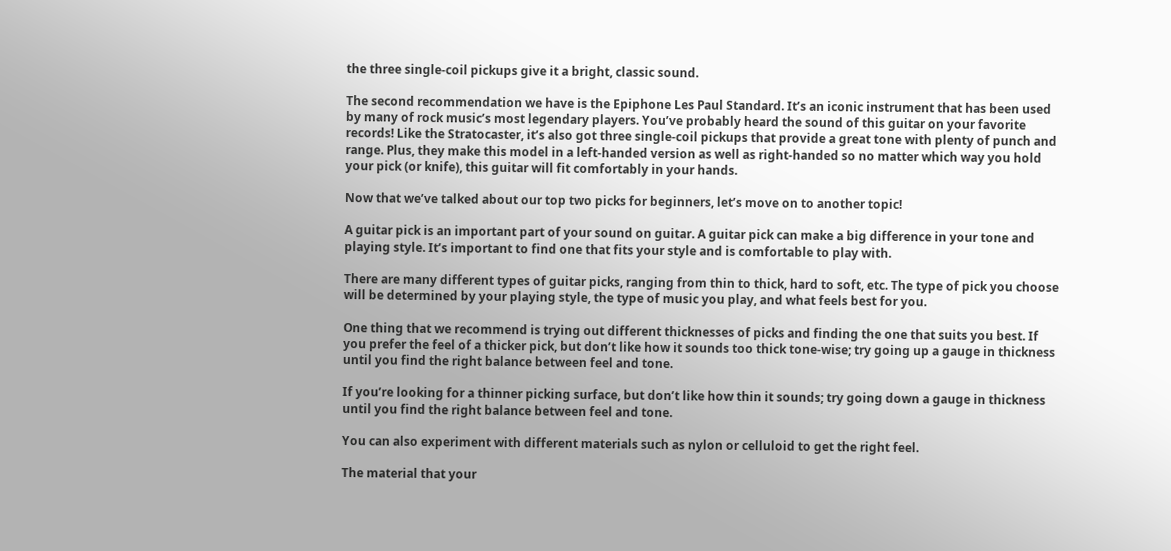the three single-coil pickups give it a bright, classic sound.

The second recommendation we have is the Epiphone Les Paul Standard. It’s an iconic instrument that has been used by many of rock music’s most legendary players. You’ve probably heard the sound of this guitar on your favorite records! Like the Stratocaster, it’s also got three single-coil pickups that provide a great tone with plenty of punch and range. Plus, they make this model in a left-handed version as well as right-handed so no matter which way you hold your pick (or knife), this guitar will fit comfortably in your hands.

Now that we’ve talked about our top two picks for beginners, let’s move on to another topic!

A guitar pick is an important part of your sound on guitar. A guitar pick can make a big difference in your tone and playing style. It’s important to find one that fits your style and is comfortable to play with.

There are many different types of guitar picks, ranging from thin to thick, hard to soft, etc. The type of pick you choose will be determined by your playing style, the type of music you play, and what feels best for you.

One thing that we recommend is trying out different thicknesses of picks and finding the one that suits you best. If you prefer the feel of a thicker pick, but don’t like how it sounds too thick tone-wise; try going up a gauge in thickness until you find the right balance between feel and tone.

If you’re looking for a thinner picking surface, but don’t like how thin it sounds; try going down a gauge in thickness until you find the right balance between feel and tone.

You can also experiment with different materials such as nylon or celluloid to get the right feel.

The material that your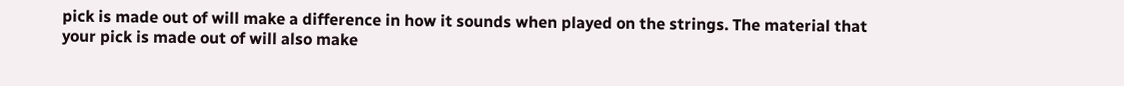pick is made out of will make a difference in how it sounds when played on the strings. The material that your pick is made out of will also make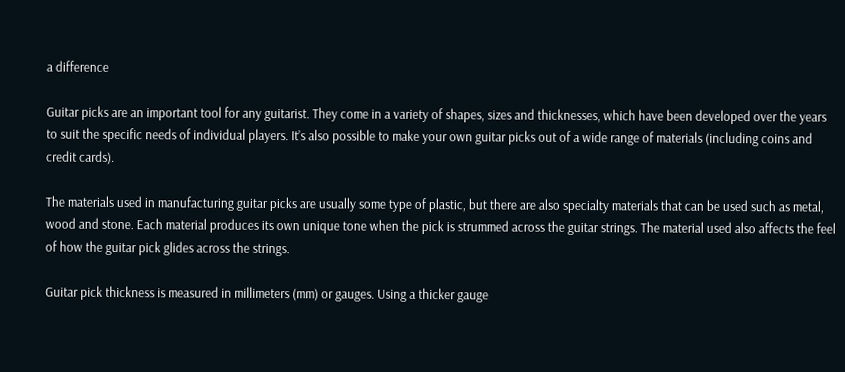a difference

Guitar picks are an important tool for any guitarist. They come in a variety of shapes, sizes and thicknesses, which have been developed over the years to suit the specific needs of individual players. It’s also possible to make your own guitar picks out of a wide range of materials (including coins and credit cards).

The materials used in manufacturing guitar picks are usually some type of plastic, but there are also specialty materials that can be used such as metal, wood and stone. Each material produces its own unique tone when the pick is strummed across the guitar strings. The material used also affects the feel of how the guitar pick glides across the strings.

Guitar pick thickness is measured in millimeters (mm) or gauges. Using a thicker gauge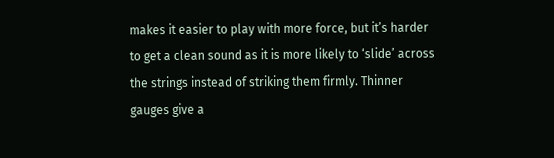makes it easier to play with more force, but it’s harder to get a clean sound as it is more likely to ‘slide’ across the strings instead of striking them firmly. Thinner gauges give a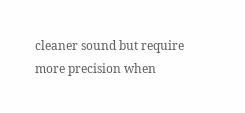cleaner sound but require more precision when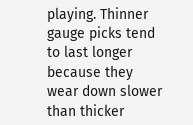playing. Thinner gauge picks tend to last longer because they wear down slower than thicker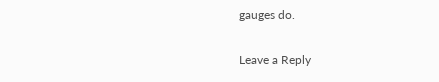gauges do.

Leave a Reply